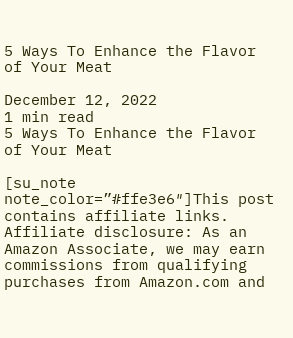5 Ways To Enhance the Flavor of Your Meat

December 12, 2022
1 min read
5 Ways To Enhance the Flavor of Your Meat

[su_note note_color=”#ffe3e6″]This post contains affiliate links. Affiliate disclosure: As an Amazon Associate, we may earn commissions from qualifying purchases from Amazon.com and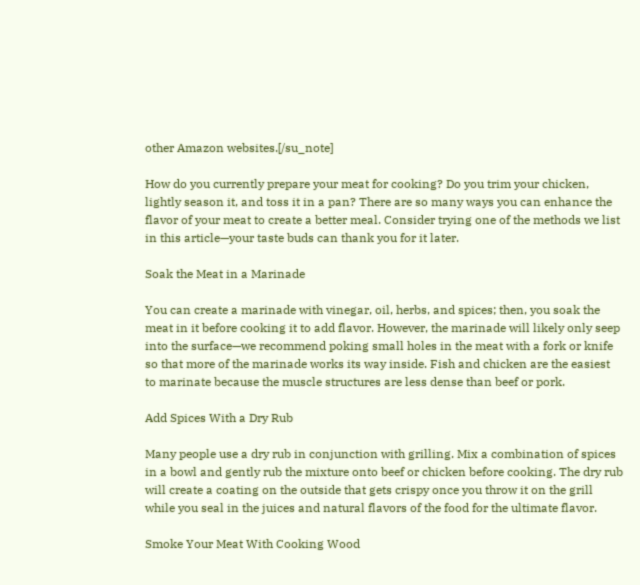other Amazon websites.[/su_note]

How do you currently prepare your meat for cooking? Do you trim your chicken, lightly season it, and toss it in a pan? There are so many ways you can enhance the flavor of your meat to create a better meal. Consider trying one of the methods we list in this article—your taste buds can thank you for it later.

Soak the Meat in a Marinade

You can create a marinade with vinegar, oil, herbs, and spices; then, you soak the meat in it before cooking it to add flavor. However, the marinade will likely only seep into the surface—we recommend poking small holes in the meat with a fork or knife so that more of the marinade works its way inside. Fish and chicken are the easiest to marinate because the muscle structures are less dense than beef or pork.

Add Spices With a Dry Rub

Many people use a dry rub in conjunction with grilling. Mix a combination of spices in a bowl and gently rub the mixture onto beef or chicken before cooking. The dry rub will create a coating on the outside that gets crispy once you throw it on the grill while you seal in the juices and natural flavors of the food for the ultimate flavor.

Smoke Your Meat With Cooking Wood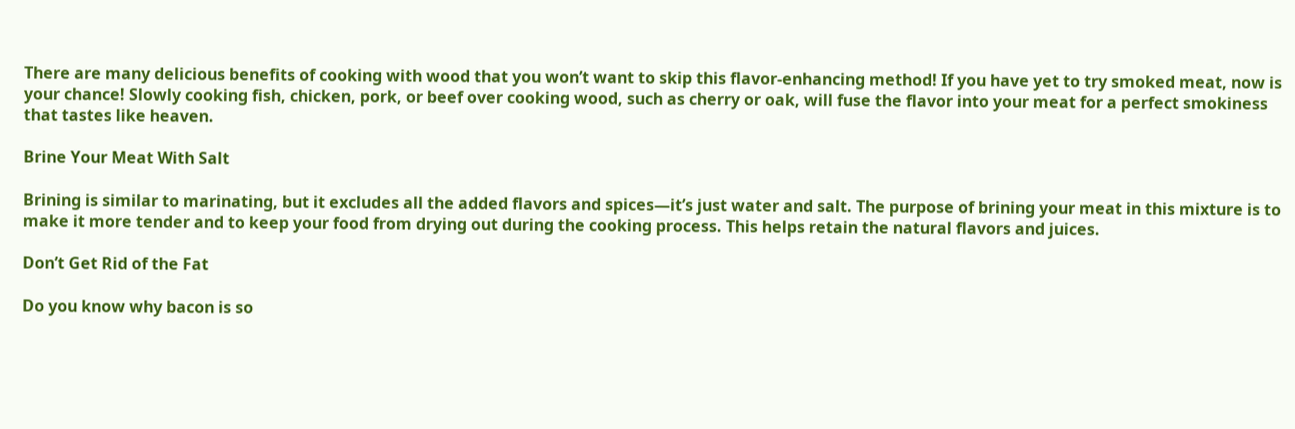There are many delicious benefits of cooking with wood that you won’t want to skip this flavor-enhancing method! If you have yet to try smoked meat, now is your chance! Slowly cooking fish, chicken, pork, or beef over cooking wood, such as cherry or oak, will fuse the flavor into your meat for a perfect smokiness that tastes like heaven.

Brine Your Meat With Salt

Brining is similar to marinating, but it excludes all the added flavors and spices—it’s just water and salt. The purpose of brining your meat in this mixture is to make it more tender and to keep your food from drying out during the cooking process. This helps retain the natural flavors and juices.

Don’t Get Rid of the Fat

Do you know why bacon is so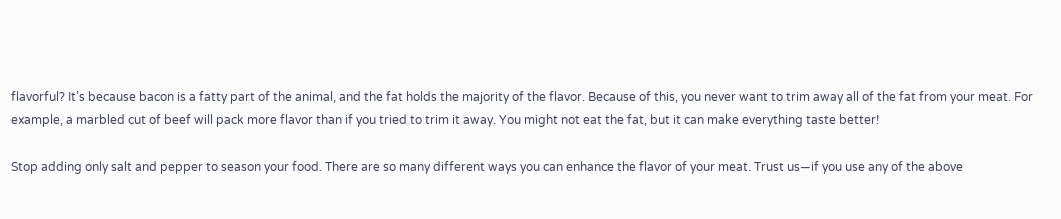flavorful? It’s because bacon is a fatty part of the animal, and the fat holds the majority of the flavor. Because of this, you never want to trim away all of the fat from your meat. For example, a marbled cut of beef will pack more flavor than if you tried to trim it away. You might not eat the fat, but it can make everything taste better!

Stop adding only salt and pepper to season your food. There are so many different ways you can enhance the flavor of your meat. Trust us—if you use any of the above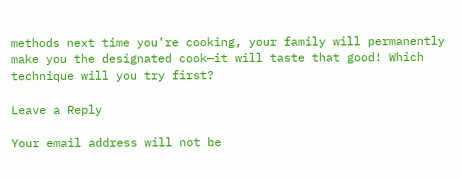methods next time you’re cooking, your family will permanently make you the designated cook—it will taste that good! Which technique will you try first?

Leave a Reply

Your email address will not be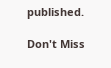published.

Don't Miss